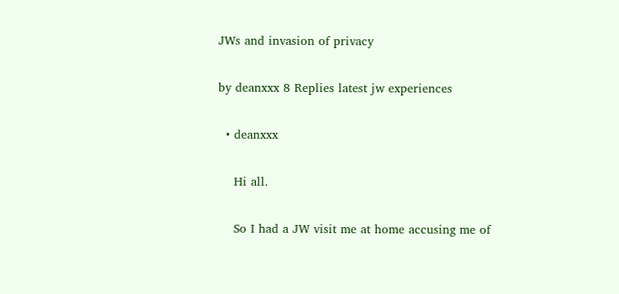JWs and invasion of privacy

by deanxxx 8 Replies latest jw experiences

  • deanxxx

    Hi all.

    So I had a JW visit me at home accusing me of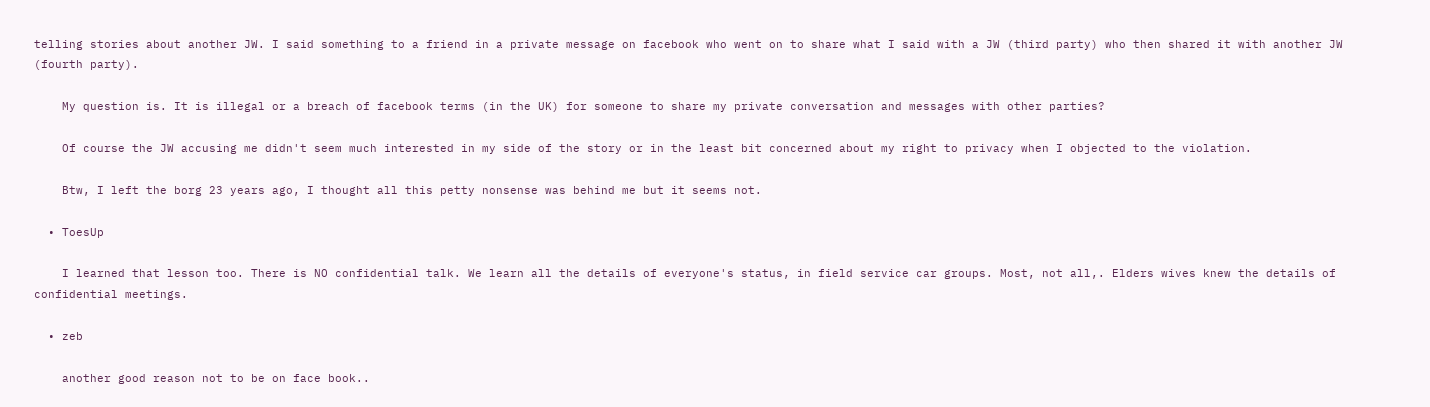telling stories about another JW. I said something to a friend in a private message on facebook who went on to share what I said with a JW (third party) who then shared it with another JW (fourth party).

    My question is. It is illegal or a breach of facebook terms (in the UK) for someone to share my private conversation and messages with other parties?

    Of course the JW accusing me didn't seem much interested in my side of the story or in the least bit concerned about my right to privacy when I objected to the violation.

    Btw, I left the borg 23 years ago, I thought all this petty nonsense was behind me but it seems not.

  • ToesUp

    I learned that lesson too. There is NO confidential talk. We learn all the details of everyone's status, in field service car groups. Most, not all,. Elders wives knew the details of confidential meetings.

  • zeb

    another good reason not to be on face book..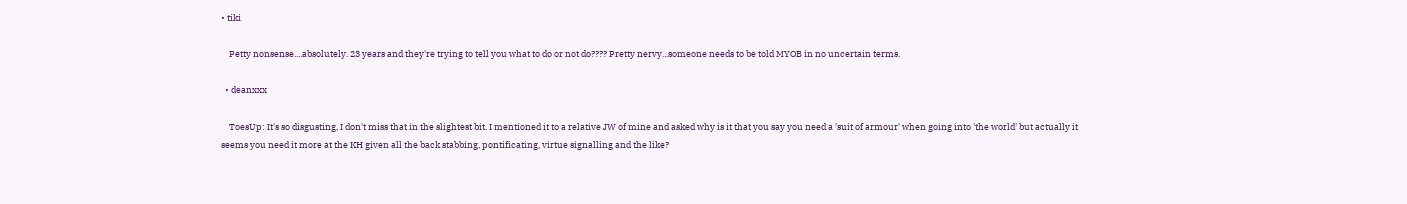• tiki

    Petty nonsense....absolutely. 23 years and they're trying to tell you what to do or not do???? Pretty nervy...someone needs to be told MYOB in no uncertain terms.

  • deanxxx

    ToesUp: It's so disgusting, I don't miss that in the slightest bit. I mentioned it to a relative JW of mine and asked why is it that you say you need a 'suit of armour' when going into 'the world' but actually it seems you need it more at the KH given all the back stabbing, pontificating, virtue signalling and the like?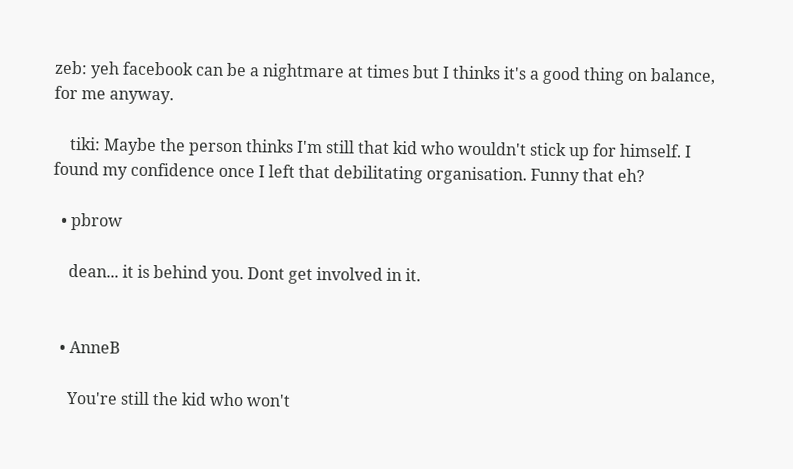zeb: yeh facebook can be a nightmare at times but I thinks it's a good thing on balance, for me anyway.

    tiki: Maybe the person thinks I'm still that kid who wouldn't stick up for himself. I found my confidence once I left that debilitating organisation. Funny that eh?

  • pbrow

    dean... it is behind you. Dont get involved in it.


  • AnneB

    You're still the kid who won't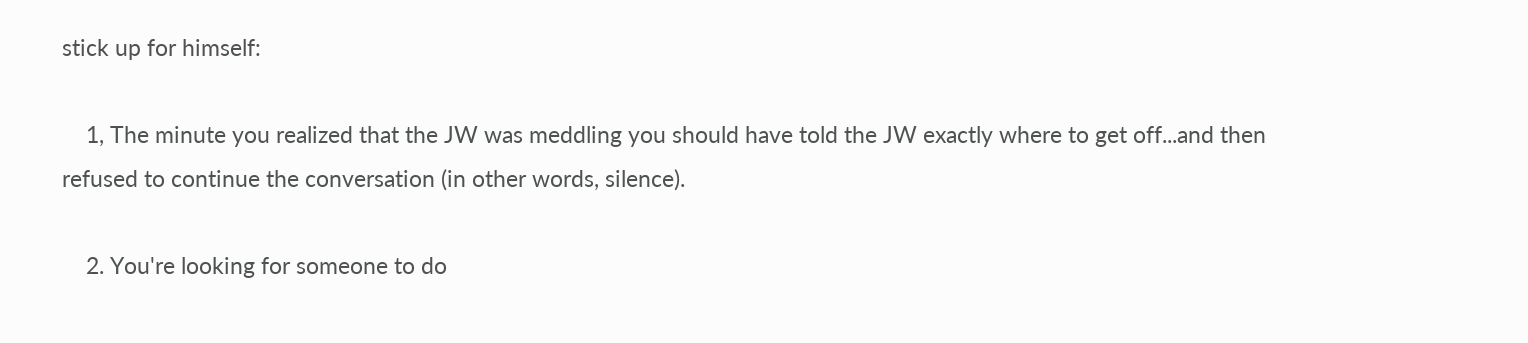stick up for himself:

    1, The minute you realized that the JW was meddling you should have told the JW exactly where to get off...and then refused to continue the conversation (in other words, silence).

    2. You're looking for someone to do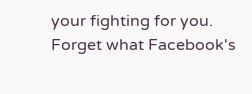your fighting for you. Forget what Facebook's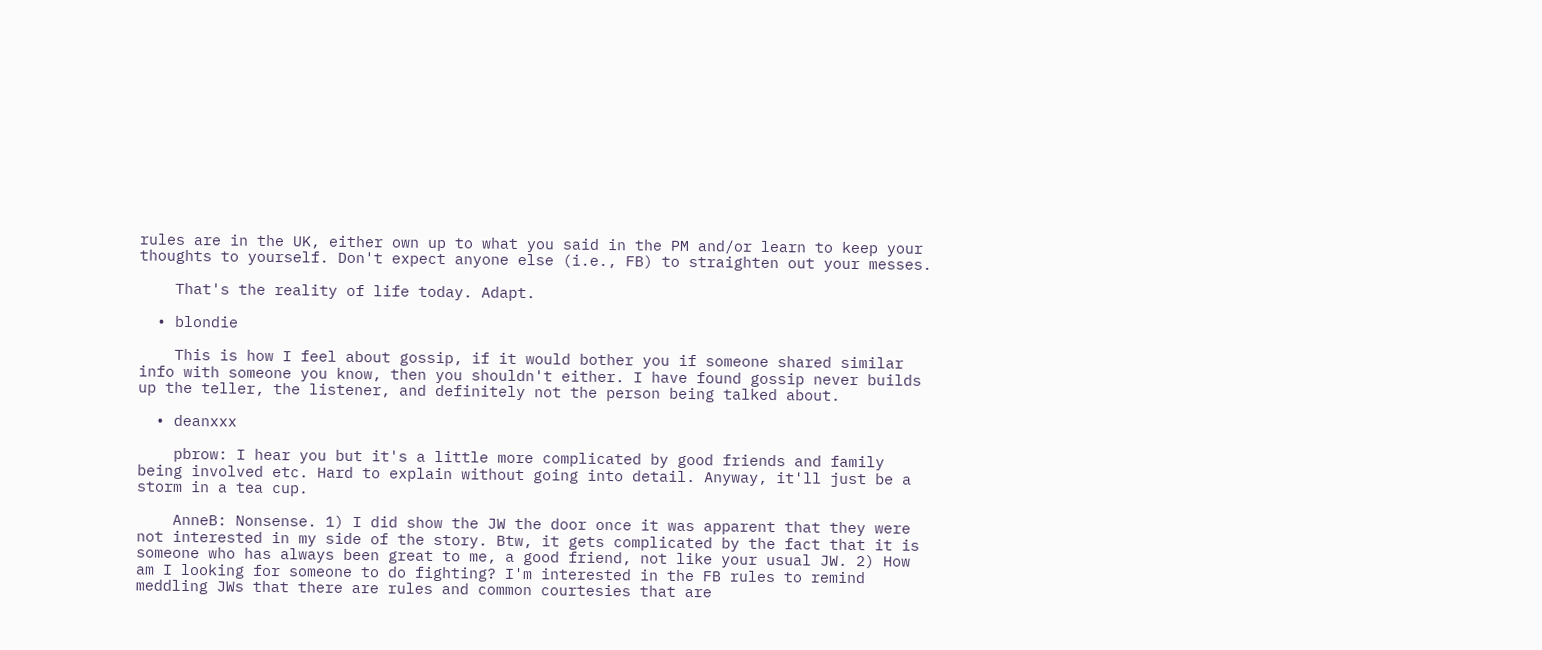rules are in the UK, either own up to what you said in the PM and/or learn to keep your thoughts to yourself. Don't expect anyone else (i.e., FB) to straighten out your messes.

    That's the reality of life today. Adapt.

  • blondie

    This is how I feel about gossip, if it would bother you if someone shared similar info with someone you know, then you shouldn't either. I have found gossip never builds up the teller, the listener, and definitely not the person being talked about.

  • deanxxx

    pbrow: I hear you but it's a little more complicated by good friends and family being involved etc. Hard to explain without going into detail. Anyway, it'll just be a storm in a tea cup.

    AnneB: Nonsense. 1) I did show the JW the door once it was apparent that they were not interested in my side of the story. Btw, it gets complicated by the fact that it is someone who has always been great to me, a good friend, not like your usual JW. 2) How am I looking for someone to do fighting? I'm interested in the FB rules to remind meddling JWs that there are rules and common courtesies that are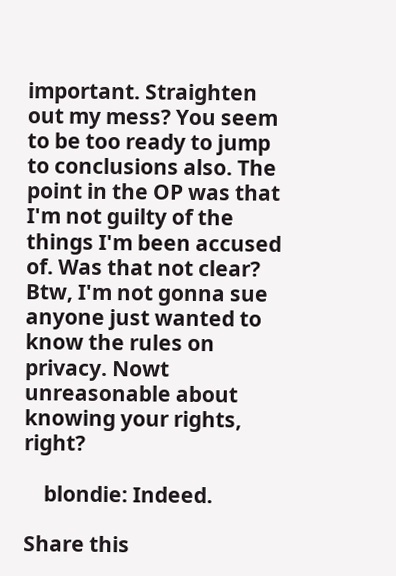important. Straighten out my mess? You seem to be too ready to jump to conclusions also. The point in the OP was that I'm not guilty of the things I'm been accused of. Was that not clear? Btw, I'm not gonna sue anyone just wanted to know the rules on privacy. Nowt unreasonable about knowing your rights, right?

    blondie: Indeed.

Share this